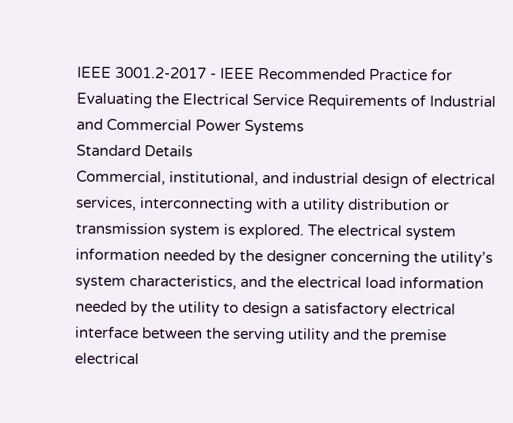IEEE 3001.2-2017 - IEEE Recommended Practice for Evaluating the Electrical Service Requirements of Industrial and Commercial Power Systems
Standard Details
Commercial, institutional, and industrial design of electrical services, interconnecting with a utility distribution or transmission system is explored. The electrical system information needed by the designer concerning the utility’s system characteristics, and the electrical load information needed by the utility to design a satisfactory electrical interface between the serving utility and the premise electrical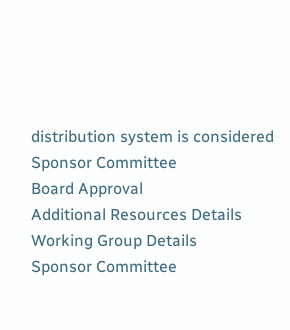distribution system is considered
Sponsor Committee
Board Approval
Additional Resources Details
Working Group Details
Sponsor Committee